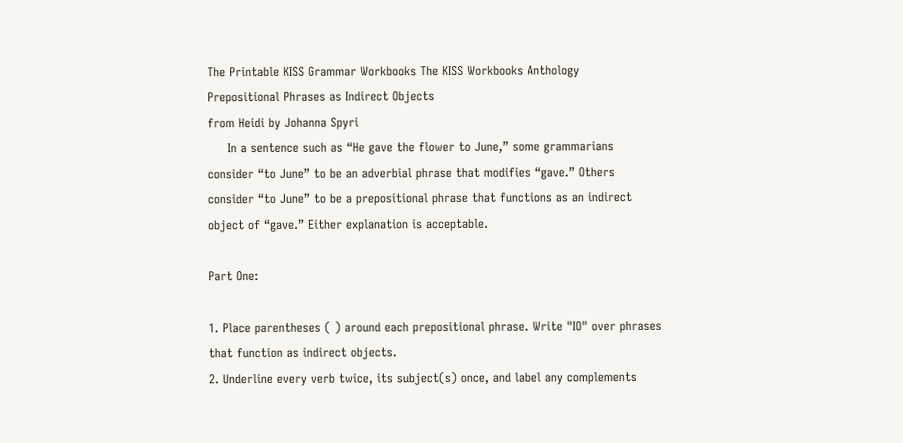The Printable KISS Grammar Workbooks The KISS Workbooks Anthology
Prepositional Phrases as Indirect Objects
from Heidi by Johanna Spyri
     In a sentence such as “He gave the flower to June,” some grammarians consider “to June” to be an adverbial phrase that modifies “gave.” Others consider “to June” to be a prepositional phrase that functions as an indirect object of “gave.” Either explanation is acceptable.

Part One:

1. Place parentheses ( ) around each prepositional phrase. Write "IO" over phrases that function as indirect objects.
2. Underline every verb twice, its subject(s) once, and label any complements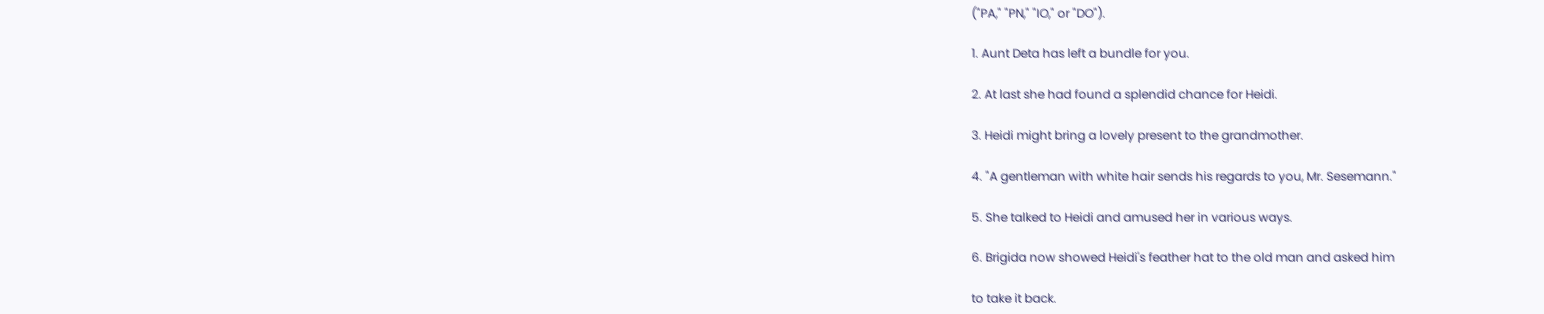("PA," "PN," "IO," or "DO").

1. Aunt Deta has left a bundle for you.

2. At last she had found a splendid chance for Heidi.

3. Heidi might bring a lovely present to the grandmother.

4. "A gentleman with white hair sends his regards to you, Mr. Sesemann."

5. She talked to Heidi and amused her in various ways.

6. Brigida now showed Heidi's feather hat to the old man and asked him

to take it back.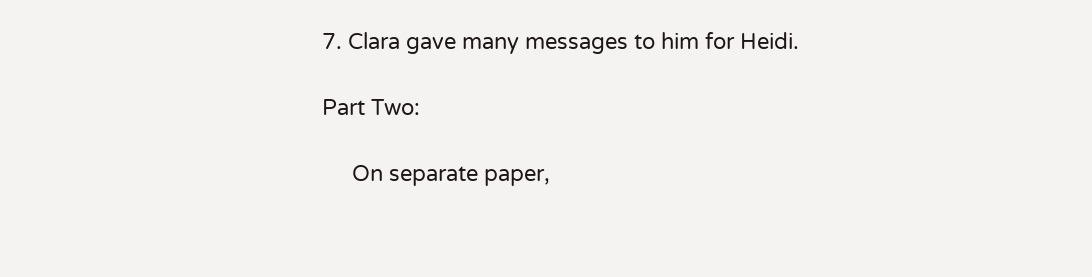7. Clara gave many messages to him for Heidi.

Part Two:

     On separate paper,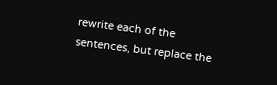rewrite each of the sentences, but replace the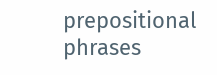prepositional phrases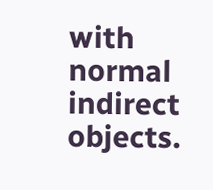with normal indirect objects.